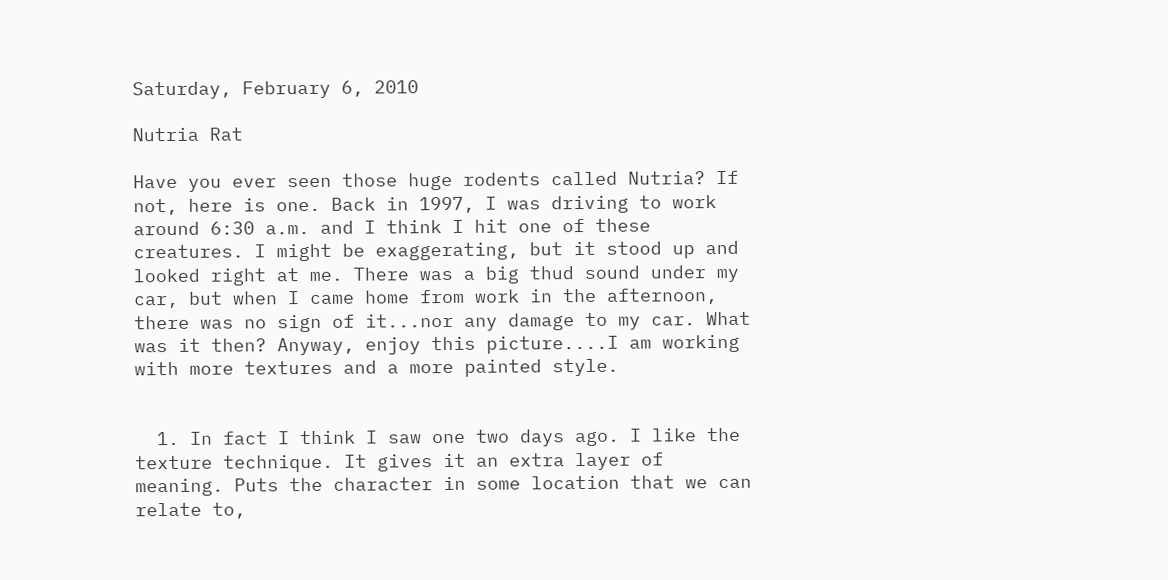Saturday, February 6, 2010

Nutria Rat

Have you ever seen those huge rodents called Nutria? If not, here is one. Back in 1997, I was driving to work around 6:30 a.m. and I think I hit one of these creatures. I might be exaggerating, but it stood up and looked right at me. There was a big thud sound under my car, but when I came home from work in the afternoon, there was no sign of it...nor any damage to my car. What was it then? Anyway, enjoy this picture....I am working with more textures and a more painted style.


  1. In fact I think I saw one two days ago. I like the texture technique. It gives it an extra layer of meaning. Puts the character in some location that we can relate to,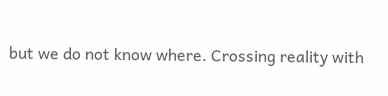but we do not know where. Crossing reality with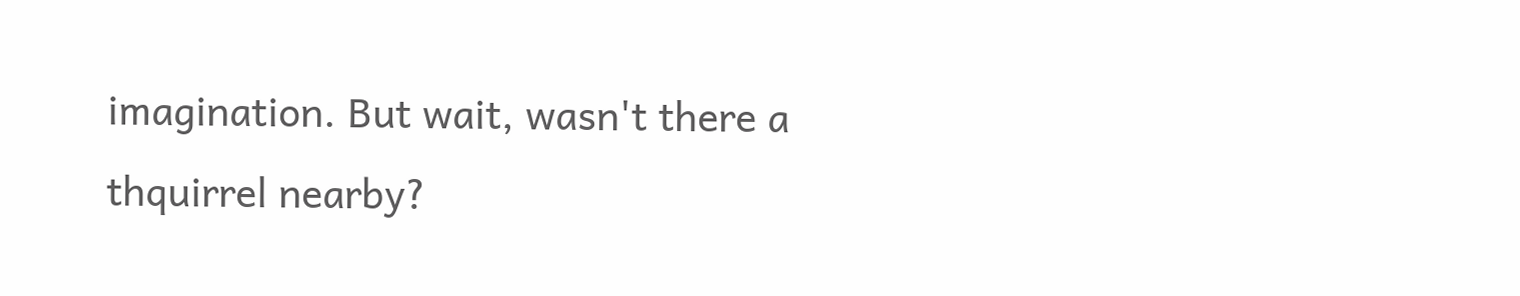imagination. But wait, wasn't there a thquirrel nearby?